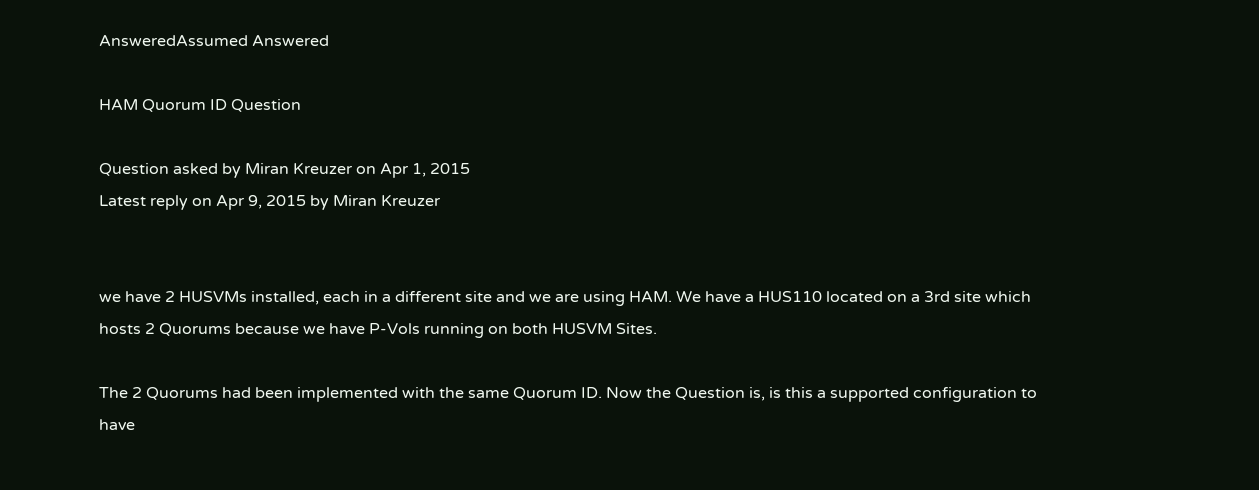AnsweredAssumed Answered

HAM Quorum ID Question

Question asked by Miran Kreuzer on Apr 1, 2015
Latest reply on Apr 9, 2015 by Miran Kreuzer


we have 2 HUSVMs installed, each in a different site and we are using HAM. We have a HUS110 located on a 3rd site which hosts 2 Quorums because we have P-Vols running on both HUSVM Sites.

The 2 Quorums had been implemented with the same Quorum ID. Now the Question is, is this a supported configuration to have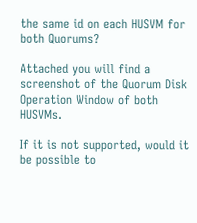the same id on each HUSVM for both Quorums?

Attached you will find a screenshot of the Quorum Disk Operation Window of both HUSVMs.

If it is not supported, would it be possible to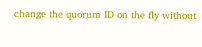change the quorum ID on the fly without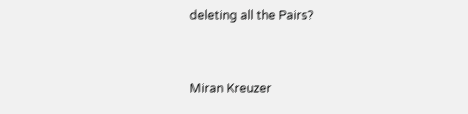deleting all the Pairs?


Miran Kreuzer